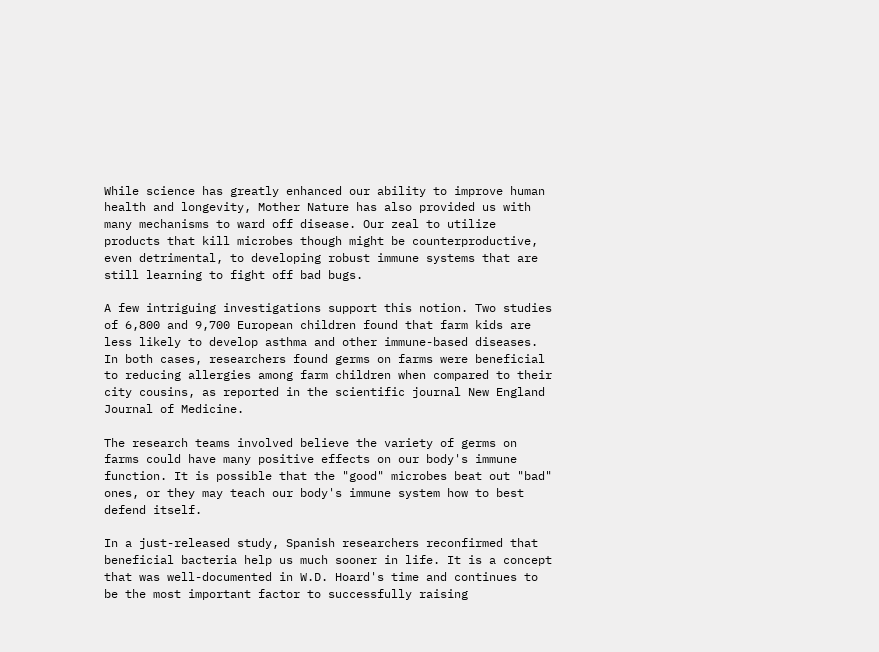While science has greatly enhanced our ability to improve human health and longevity, Mother Nature has also provided us with many mechanisms to ward off disease. Our zeal to utilize products that kill microbes though might be counterproductive, even detrimental, to developing robust immune systems that are still learning to fight off bad bugs.

A few intriguing investigations support this notion. Two studies of 6,800 and 9,700 European children found that farm kids are less likely to develop asthma and other immune-based diseases. In both cases, researchers found germs on farms were beneficial to reducing allergies among farm children when compared to their city cousins, as reported in the scientific journal New England Journal of Medicine.

The research teams involved believe the variety of germs on farms could have many positive effects on our body's immune function. It is possible that the "good" microbes beat out "bad" ones, or they may teach our body's immune system how to best defend itself.

In a just-released study, Spanish researchers reconfirmed that beneficial bacteria help us much sooner in life. It is a concept that was well-documented in W.D. Hoard's time and continues to be the most important factor to successfully raising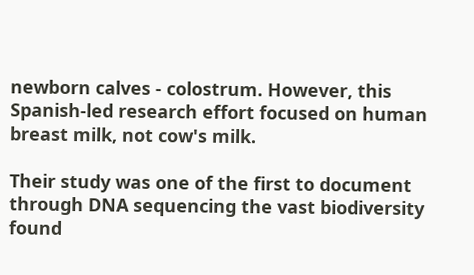newborn calves - colostrum. However, this Spanish-led research effort focused on human breast milk, not cow's milk.

Their study was one of the first to document through DNA sequencing the vast biodiversity found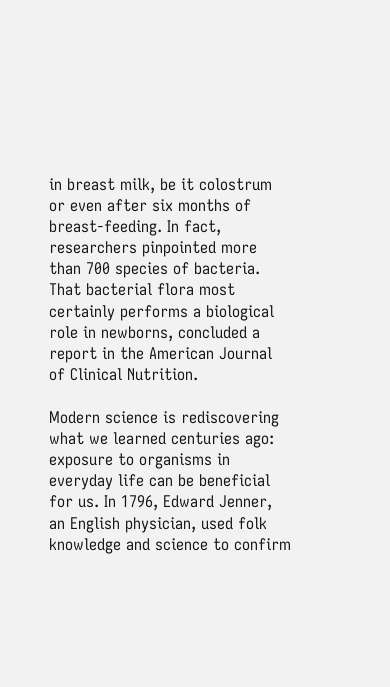in breast milk, be it colostrum or even after six months of breast-feeding. In fact, researchers pinpointed more than 700 species of bacteria. That bacterial flora most certainly performs a biological role in newborns, concluded a report in the American Journal of Clinical Nutrition.

Modern science is rediscovering what we learned centuries ago: exposure to organisms in everyday life can be beneficial for us. In 1796, Edward Jenner, an English physician, used folk knowledge and science to confirm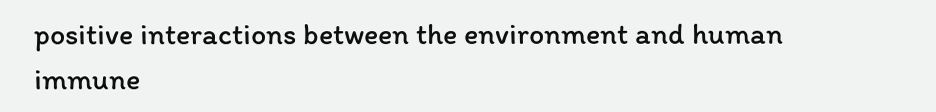positive interactions between the environment and human immune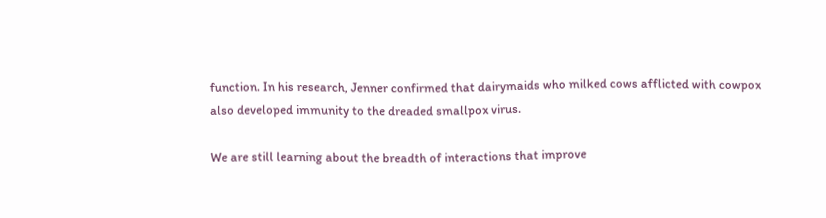function. In his research, Jenner confirmed that dairymaids who milked cows afflicted with cowpox also developed immunity to the dreaded smallpox virus.

We are still learning about the breadth of interactions that improve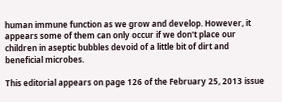human immune function as we grow and develop. However, it appears some of them can only occur if we don't place our children in aseptic bubbles devoid of a little bit of dirt and beneficial microbes.

This editorial appears on page 126 of the February 25, 2013 issue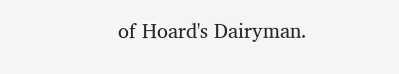of Hoard's Dairyman.